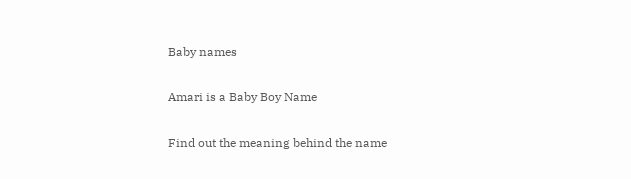Baby names

Amari is a Baby Boy Name

Find out the meaning behind the name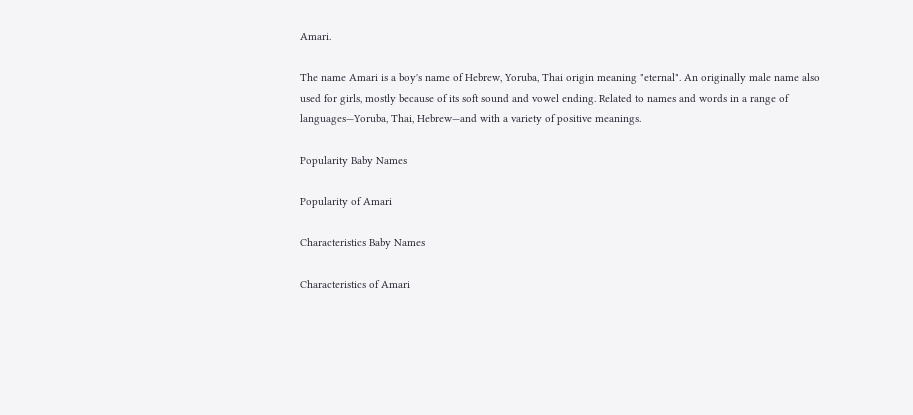Amari.

The name Amari is a boy's name of Hebrew, Yoruba, Thai origin meaning "eternal". An originally male name also used for girls, mostly because of its soft sound and vowel ending. Related to names and words in a range of languages—Yoruba, Thai, Hebrew—and with a variety of positive meanings.

Popularity Baby Names

Popularity of Amari

Characteristics Baby Names

Characteristics of Amari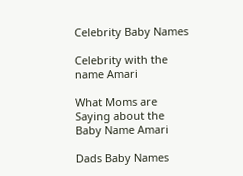Celebrity Baby Names

Celebrity with the name Amari

What Moms are Saying about the Baby Name Amari

Dads Baby Names